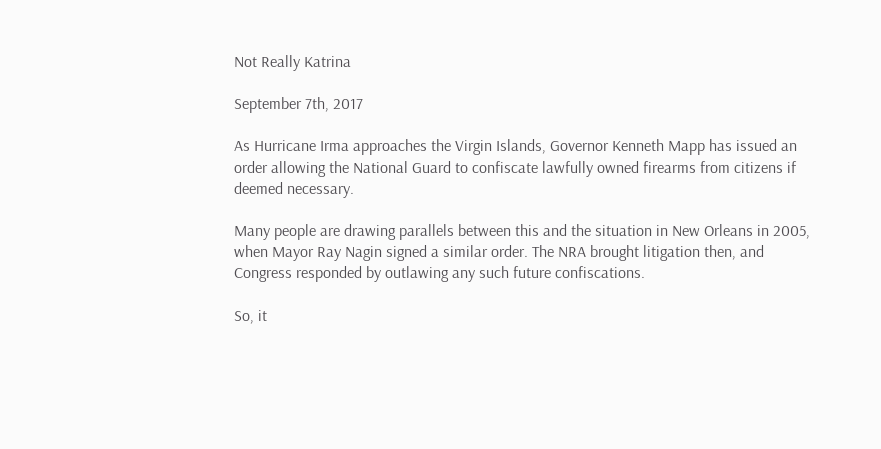Not Really Katrina

September 7th, 2017

As Hurricane Irma approaches the Virgin Islands, Governor Kenneth Mapp has issued an order allowing the National Guard to confiscate lawfully owned firearms from citizens if deemed necessary.

Many people are drawing parallels between this and the situation in New Orleans in 2005, when Mayor Ray Nagin signed a similar order. The NRA brought litigation then, and Congress responded by outlawing any such future confiscations.

So, it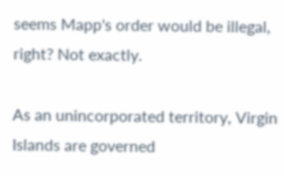seems Mapp's order would be illegal, right? Not exactly.

As an unincorporated territory, Virgin Islands are governed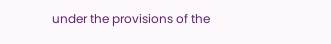under the provisions of the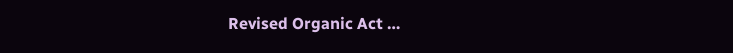Revised Organic Act …